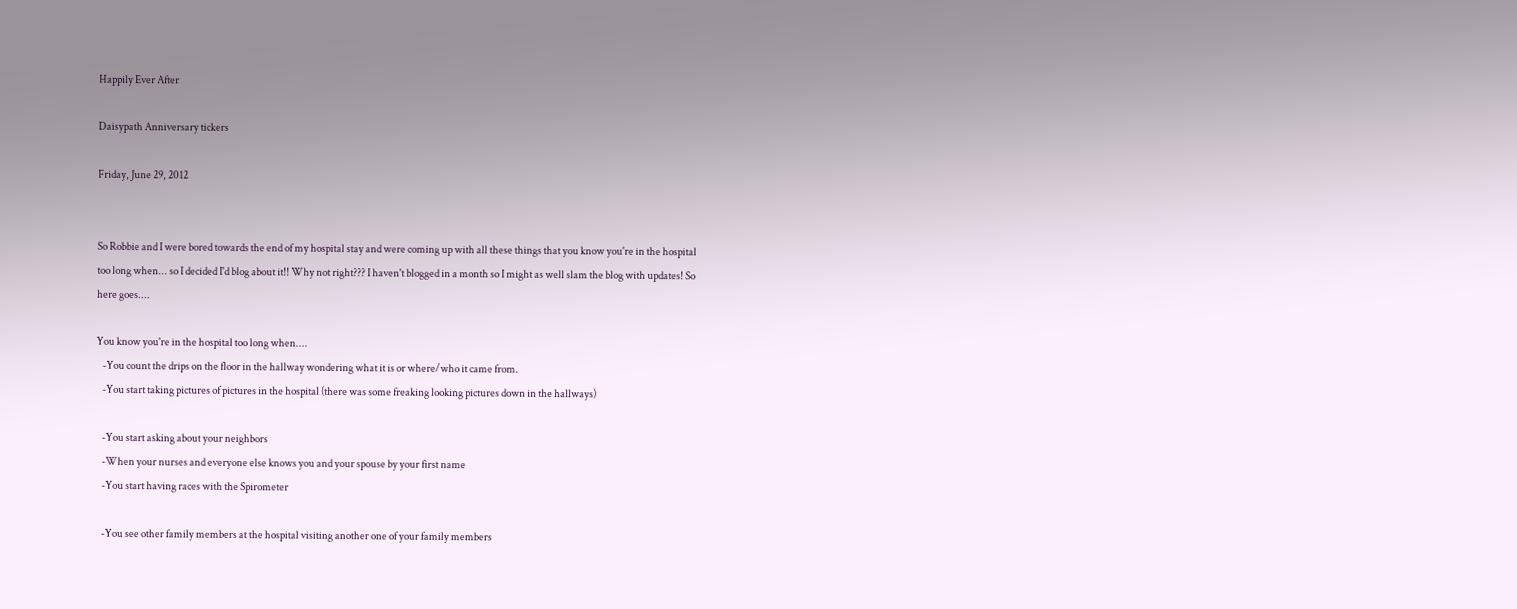Happily Ever After

Daisypath Anniversary tickers

Friday, June 29, 2012


So Robbie and I were bored towards the end of my hospital stay and were coming up with all these things that you know you're in the hospital too long when... so I decided I'd blog about it!! Why not right??? I haven't blogged in a month so I might as well slam the blog with updates! So here goes....

You know you're in the hospital too long when....
   -You count the drips on the floor in the hallway wondering what it is or where/who it came from.
   -You start taking pictures of pictures in the hospital (there was some freaking looking pictures down in the hallways)

   -You start asking about your neighbors
   -When your nurses and everyone else knows you and your spouse by your first name
   -You start having races with the Spirometer

   -You see other family members at the hospital visiting another one of your family members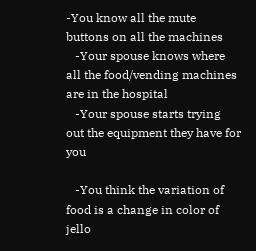-You know all the mute buttons on all the machines
   -Your spouse knows where all the food/vending machines are in the hospital
   -Your spouse starts trying out the equipment they have for you

   -You think the variation of food is a change in color of jello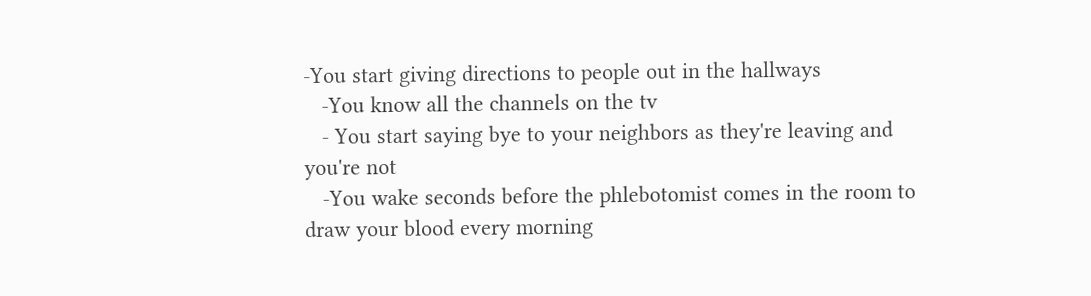-You start giving directions to people out in the hallways
   -You know all the channels on the tv
   - You start saying bye to your neighbors as they're leaving and you're not
   -You wake seconds before the phlebotomist comes in the room to draw your blood every morning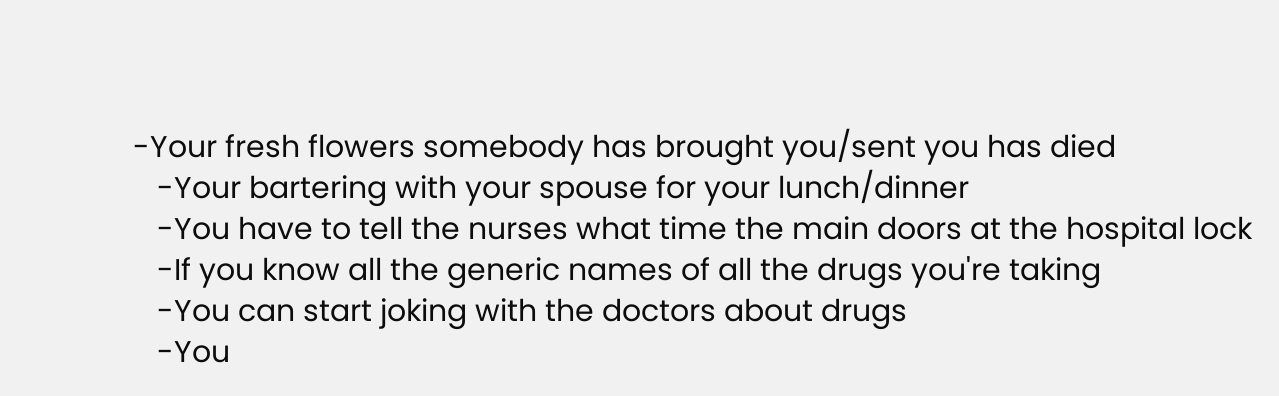-Your fresh flowers somebody has brought you/sent you has died
   -Your bartering with your spouse for your lunch/dinner
   -You have to tell the nurses what time the main doors at the hospital lock
   -If you know all the generic names of all the drugs you're taking
   -You can start joking with the doctors about drugs
   -You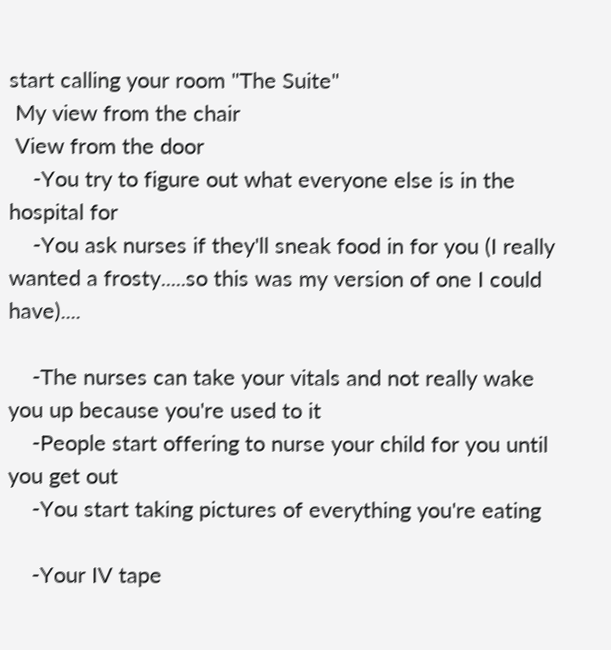start calling your room "The Suite"
 My view from the chair
 View from the door
    -You try to figure out what everyone else is in the hospital for
    -You ask nurses if they'll sneak food in for you (I really wanted a frosty.....so this was my version of one I could have)....

    -The nurses can take your vitals and not really wake you up because you're used to it
    -People start offering to nurse your child for you until you get out
    -You start taking pictures of everything you're eating

    -Your IV tape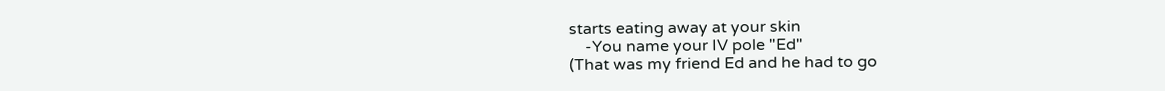starts eating away at your skin
    -You name your IV pole "Ed"
(That was my friend Ed and he had to go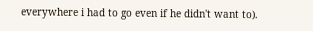everywhere i had to go even if he didn't want to).